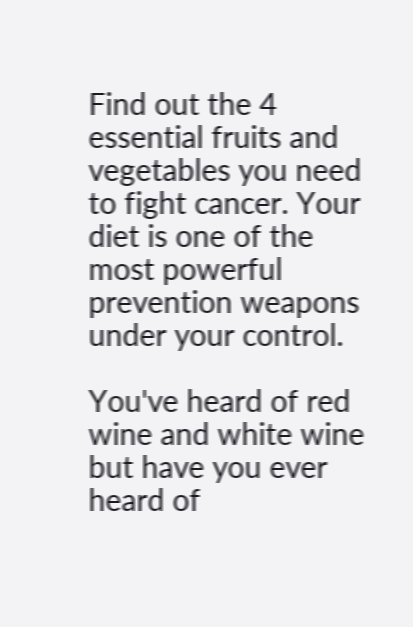Find out the 4 essential fruits and vegetables you need to fight cancer. Your diet is one of the most powerful prevention weapons under your control.

You've heard of red wine and white wine but have you ever heard of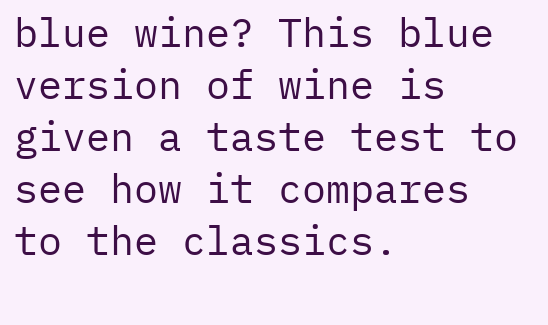blue wine? This blue version of wine is given a taste test to see how it compares to the classics.